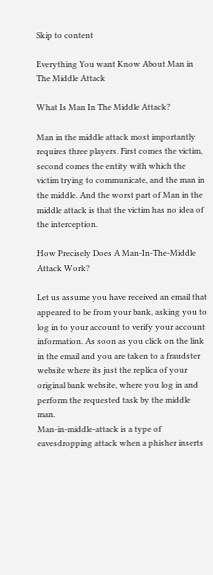Skip to content

Everything You want Know About Man in The Middle Attack

What Is Man In The Middle Attack?

Man in the middle attack most importantly requires three players. First comes the victim, second comes the entity with which the victim trying to communicate, and the man in the middle. And the worst part of Man in the middle attack is that the victim has no idea of the interception.

How Precisely Does A Man-In-The-Middle Attack Work?

Let us assume you have received an email that appeared to be from your bank, asking you to log in to your account to verify your account information. As soon as you click on the link in the email and you are taken to a fraudster website where its just the replica of your original bank website, where you log in and perform the requested task by the middle man.
Man-in-middle-attack is a type of eavesdropping attack when a phisher inserts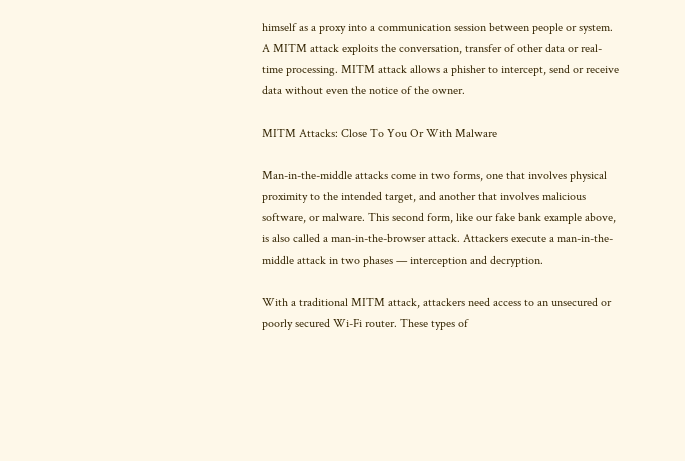himself as a proxy into a communication session between people or system. A MITM attack exploits the conversation, transfer of other data or real-time processing. MITM attack allows a phisher to intercept, send or receive data without even the notice of the owner.

MITM Attacks: Close To You Or With Malware

Man-in-the-middle attacks come in two forms, one that involves physical proximity to the intended target, and another that involves malicious software, or malware. This second form, like our fake bank example above, is also called a man-in-the-browser attack. Attackers execute a man-in-the-middle attack in two phases — interception and decryption.

With a traditional MITM attack, attackers need access to an unsecured or poorly secured Wi-Fi router. These types of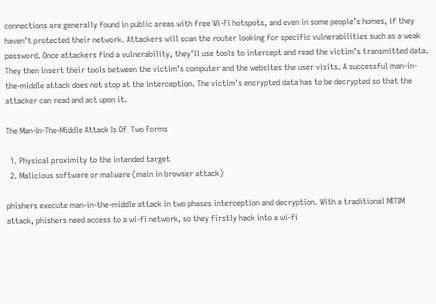connections are generally found in public areas with free Wi-Fi hotspots, and even in some people’s homes, if they haven’t protected their network. Attackers will scan the router looking for specific vulnerabilities such as a weak password. Once attackers find a vulnerability, they’ll use tools to intercept and read the victim’s transmitted data. They then insert their tools between the victim’s computer and the websites the user visits. A successful man-in-the-middle attack does not stop at the interception. The victim’s encrypted data has to be decrypted so that the attacker can read and act upon it.

The Man-In-The-Middle Attack Is Of  Two Forms

  1. Physical proximity to the intended target
  2. Malicious software or malware (main in browser attack)

phishers execute man-in-the-middle attack in two phases interception and decryption. With a traditional MITIM attack, phishers need access to a wi-fi network, so they firstly hack into a wi-fi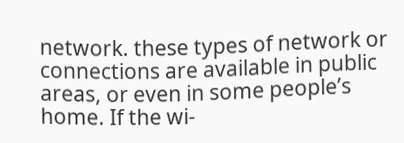network. these types of network or connections are available in public areas, or even in some people’s home. If the wi-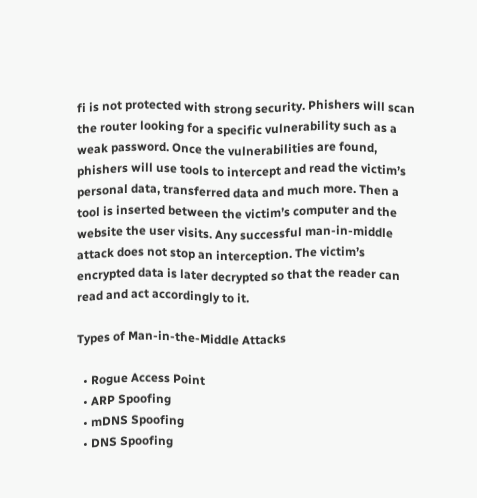fi is not protected with strong security. Phishers will scan the router looking for a specific vulnerability such as a weak password. Once the vulnerabilities are found, phishers will use tools to intercept and read the victim’s personal data, transferred data and much more. Then a tool is inserted between the victim’s computer and the website the user visits. Any successful man-in-middle attack does not stop an interception. The victim’s encrypted data is later decrypted so that the reader can read and act accordingly to it.

Types of Man-in-the-Middle Attacks

  • Rogue Access Point
  • ARP Spoofing
  • mDNS Spoofing
  • DNS Spoofing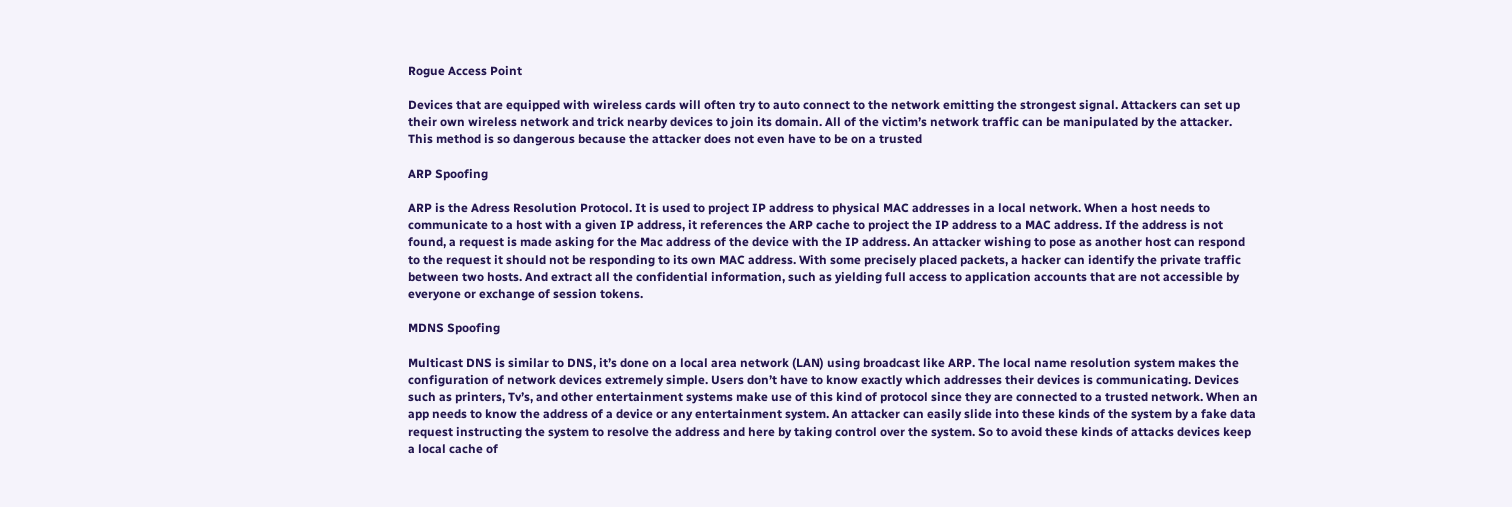Rogue Access Point

Devices that are equipped with wireless cards will often try to auto connect to the network emitting the strongest signal. Attackers can set up their own wireless network and trick nearby devices to join its domain. All of the victim’s network traffic can be manipulated by the attacker. This method is so dangerous because the attacker does not even have to be on a trusted

ARP Spoofing

ARP is the Adress Resolution Protocol. It is used to project IP address to physical MAC addresses in a local network. When a host needs to communicate to a host with a given IP address, it references the ARP cache to project the IP address to a MAC address. If the address is not found, a request is made asking for the Mac address of the device with the IP address. An attacker wishing to pose as another host can respond to the request it should not be responding to its own MAC address. With some precisely placed packets, a hacker can identify the private traffic between two hosts. And extract all the confidential information, such as yielding full access to application accounts that are not accessible by everyone or exchange of session tokens.

MDNS Spoofing

Multicast DNS is similar to DNS, it’s done on a local area network (LAN) using broadcast like ARP. The local name resolution system makes the configuration of network devices extremely simple. Users don’t have to know exactly which addresses their devices is communicating. Devices such as printers, Tv’s, and other entertainment systems make use of this kind of protocol since they are connected to a trusted network. When an app needs to know the address of a device or any entertainment system. An attacker can easily slide into these kinds of the system by a fake data request instructing the system to resolve the address and here by taking control over the system. So to avoid these kinds of attacks devices keep a local cache of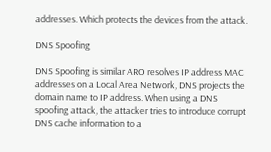addresses. Which protects the devices from the attack.

DNS Spoofing

DNS Spoofing is similar ARO resolves IP address MAC addresses on a Local Area Network, DNS projects the domain name to IP address. When using a DNS spoofing attack, the attacker tries to introduce corrupt DNS cache information to a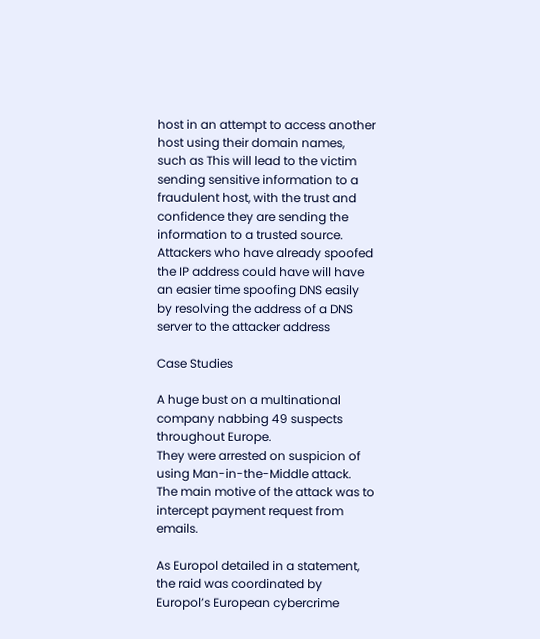host in an attempt to access another host using their domain names, such as This will lead to the victim sending sensitive information to a fraudulent host, with the trust and confidence they are sending the information to a trusted source. Attackers who have already spoofed the IP address could have will have an easier time spoofing DNS easily by resolving the address of a DNS server to the attacker address

Case Studies

A huge bust on a multinational company nabbing 49 suspects throughout Europe.
They were arrested on suspicion of using Man-in-the-Middle attack. The main motive of the attack was to intercept payment request from emails.

As Europol detailed in a statement, the raid was coordinated by Europol’s European cybercrime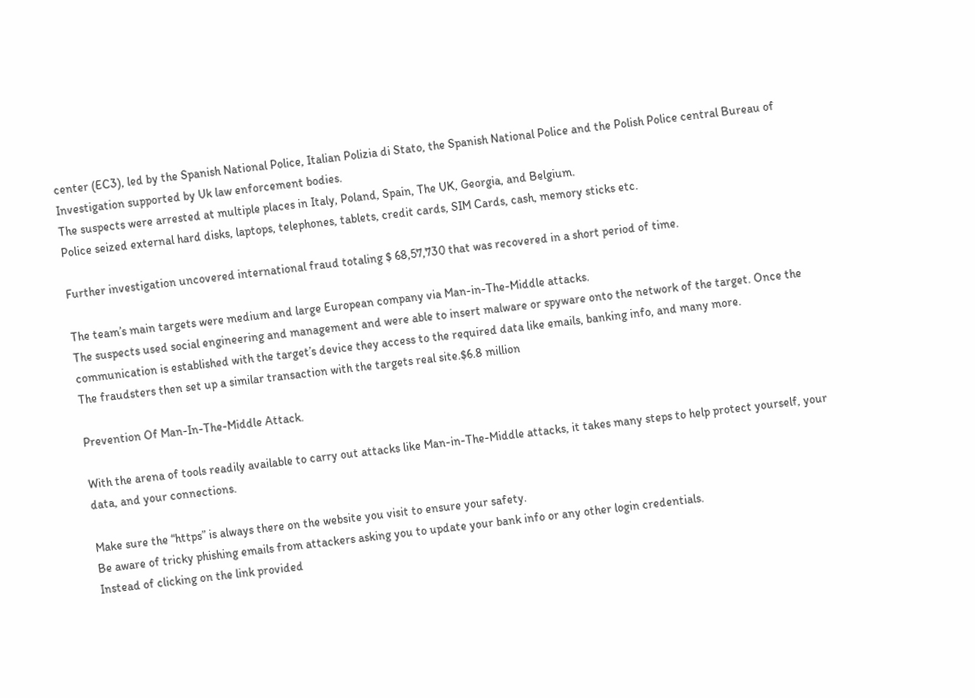center (EC3), led by the Spanish National Police, Italian Polizia di Stato, the Spanish National Police and the Polish Police central Bureau of Investigation supported by Uk law enforcement bodies.
The suspects were arrested at multiple places in Italy, Poland, Spain, The UK, Georgia, and Belgium.
Police seized external hard disks, laptops, telephones, tablets, credit cards, SIM Cards, cash, memory sticks etc.

Further investigation uncovered international fraud totaling $ 68,57,730 that was recovered in a short period of time.

The team’s main targets were medium and large European company via Man-in-The-Middle attacks.
The suspects used social engineering and management and were able to insert malware or spyware onto the network of the target. Once the communication is established with the target’s device they access to the required data like emails, banking info, and many more.
The fraudsters then set up a similar transaction with the targets real site.$6.8 million

Prevention Of Man-In-The-Middle Attack.

With the arena of tools readily available to carry out attacks like Man-in-The-Middle attacks, it takes many steps to help protect yourself, your data, and your connections.

Make sure the “https” is always there on the website you visit to ensure your safety.
Be aware of tricky phishing emails from attackers asking you to update your bank info or any other login credentials.
Instead of clicking on the link provided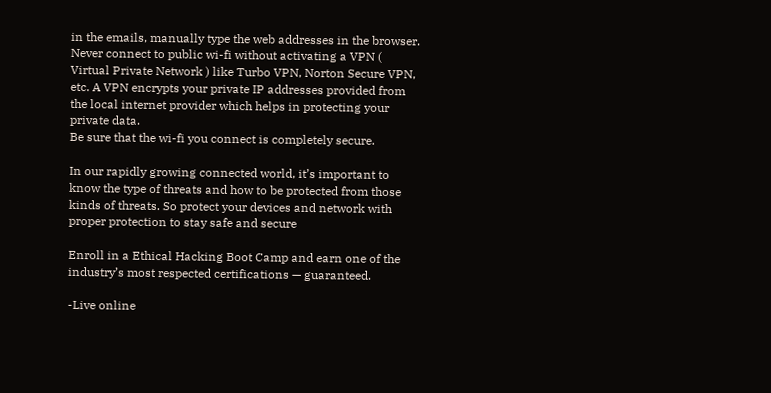in the emails, manually type the web addresses in the browser.
Never connect to public wi-fi without activating a VPN ( Virtual Private Network ) like Turbo VPN, Norton Secure VPN, etc. A VPN encrypts your private IP addresses provided from the local internet provider which helps in protecting your private data.
Be sure that the wi-fi you connect is completely secure.

In our rapidly growing connected world, it’s important to know the type of threats and how to be protected from those kinds of threats. So protect your devices and network with proper protection to stay safe and secure

Enroll in a Ethical Hacking Boot Camp and earn one of the industry’s most respected certifications — guaranteed.

-Live online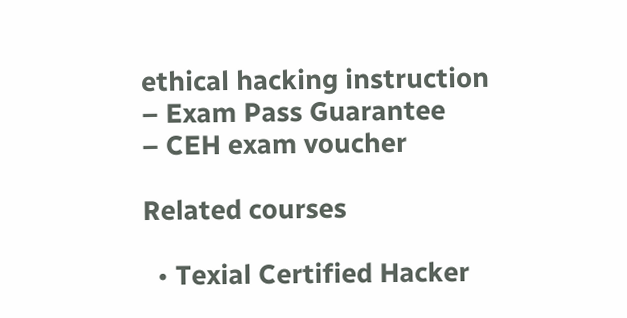ethical hacking instruction
– Exam Pass Guarantee
– CEH exam voucher

Related courses

  • Texial Certified Hacker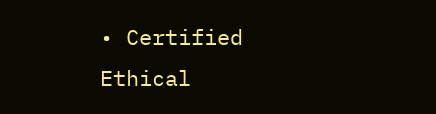• Certified Ethical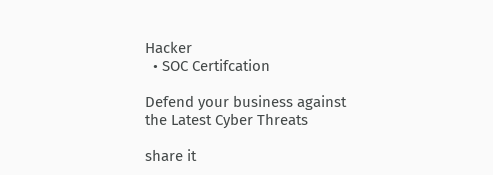Hacker
  • SOC Certifcation

Defend your business against
the Latest Cyber Threats

share it